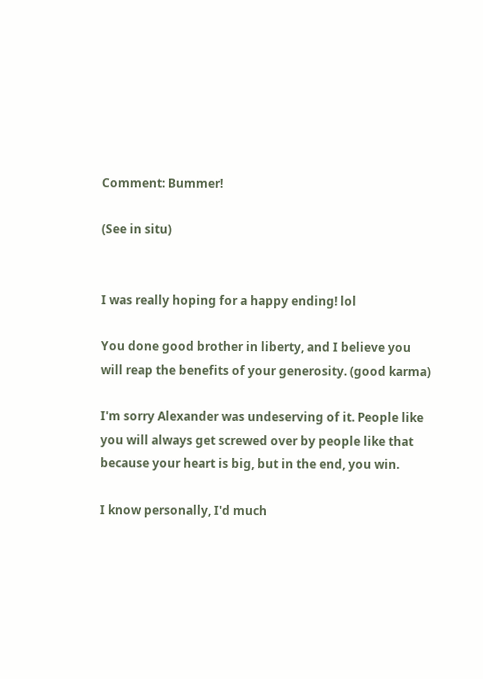Comment: Bummer!

(See in situ)


I was really hoping for a happy ending! lol

You done good brother in liberty, and I believe you will reap the benefits of your generosity. (good karma)

I'm sorry Alexander was undeserving of it. People like you will always get screwed over by people like that because your heart is big, but in the end, you win.

I know personally, I'd much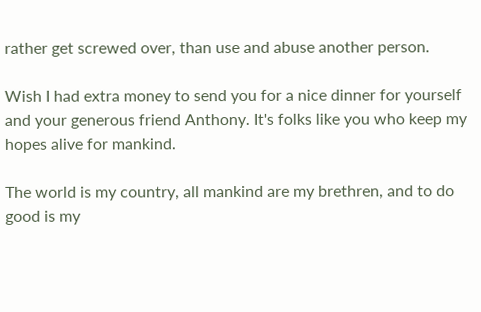rather get screwed over, than use and abuse another person.

Wish I had extra money to send you for a nice dinner for yourself and your generous friend Anthony. It's folks like you who keep my hopes alive for mankind.

The world is my country, all mankind are my brethren, and to do good is my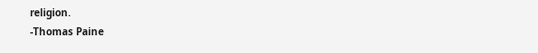religion.
-Thomas Paine